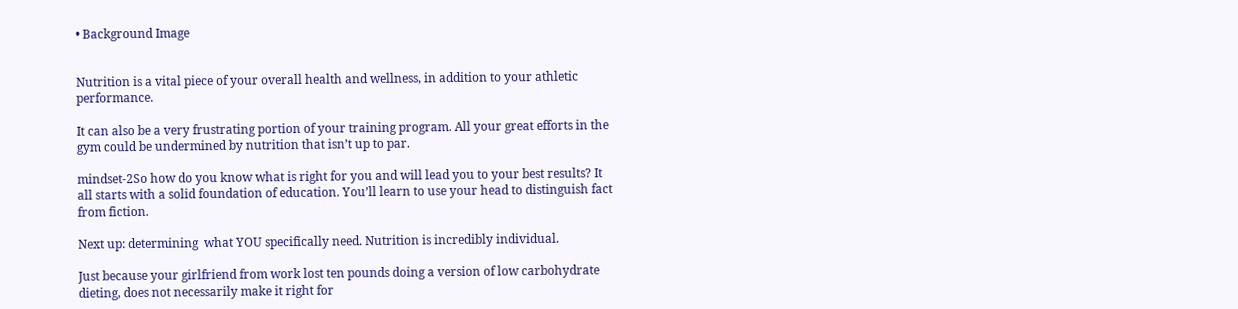• Background Image


Nutrition is a vital piece of your overall health and wellness, in addition to your athletic performance.

It can also be a very frustrating portion of your training program. All your great efforts in the gym could be undermined by nutrition that isn’t up to par.

mindset-2So how do you know what is right for you and will lead you to your best results? It all starts with a solid foundation of education. You’ll learn to use your head to distinguish fact from fiction.

Next up: determining  what YOU specifically need. Nutrition is incredibly individual.

Just because your girlfriend from work lost ten pounds doing a version of low carbohydrate dieting, does not necessarily make it right for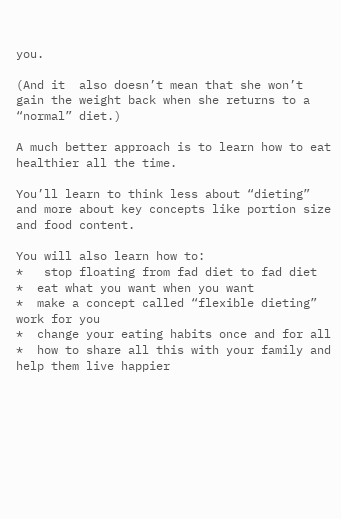you.

(And it  also doesn’t mean that she won’t gain the weight back when she returns to a “normal” diet.)

A much better approach is to learn how to eat healthier all the time.

You’ll learn to think less about “dieting”  and more about key concepts like portion size and food content.

You will also learn how to:
*   stop floating from fad diet to fad diet
*  eat what you want when you want
*  make a concept called “flexible dieting” work for you
*  change your eating habits once and for all
*  how to share all this with your family and help them live happier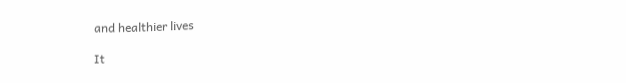and healthier lives

It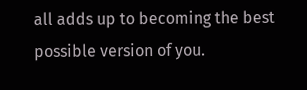all adds up to becoming the best possible version of you.